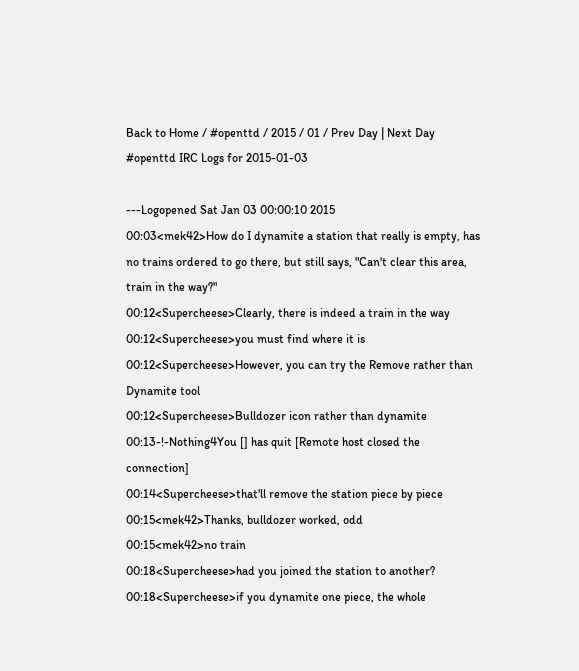Back to Home / #openttd / 2015 / 01 / Prev Day | Next Day
#openttd IRC Logs for 2015-01-03

---Logopened Sat Jan 03 00:00:10 2015
00:03<mek42>How do I dynamite a station that really is empty, has no trains ordered to go there, but still says, "Can't clear this area, train in the way?"
00:12<Supercheese>Clearly, there is indeed a train in the way
00:12<Supercheese>you must find where it is
00:12<Supercheese>However, you can try the Remove rather than Dynamite tool
00:12<Supercheese>Bulldozer icon rather than dynamite
00:13-!-Nothing4You [] has quit [Remote host closed the connection]
00:14<Supercheese>that'll remove the station piece by piece
00:15<mek42>Thanks, bulldozer worked, odd
00:15<mek42>no train
00:18<Supercheese>had you joined the station to another?
00:18<Supercheese>if you dynamite one piece, the whole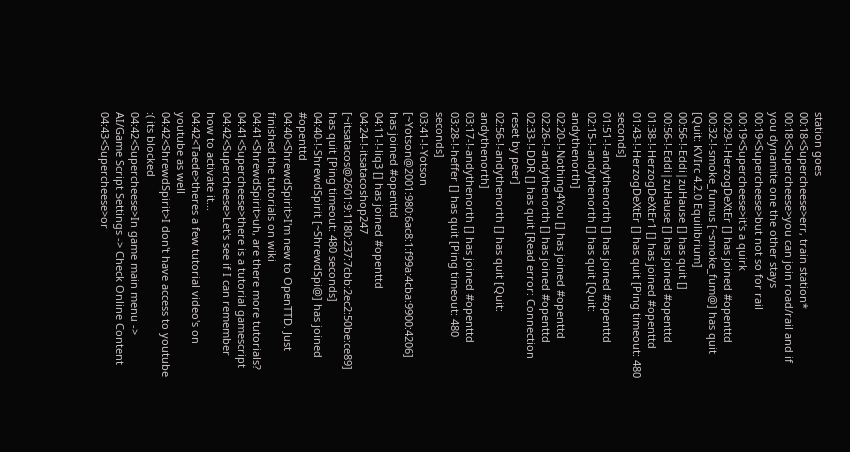station goes
00:18<Supercheese>err, train station*
00:18<Supercheese>you can join road/rail and if you dynamite one the other stays
00:19<Supercheese>but not so for rail
00:19<Supercheese>it's a quirk
00:29-!-HerzogDeXtEr [] has joined #openttd
00:32-!-smoke_fumus [~smoke_fum@] has quit [Quit: KVIrc 4.2.0 Equilibrium]
00:56-!-Eddi|zuHause [] has quit []
00:56-!-Eddi|zuHause [] has joined #openttd
01:38-!-HerzogDeXtEr1 [] has joined #openttd
01:43-!-HerzogDeXtEr [] has quit [Ping timeout: 480 seconds]
01:51-!-andythenorth [] has joined #openttd
02:15-!-andythenorth [] has quit [Quit: andythenorth]
02:20-!-Nothing4You [] has joined #openttd
02:26-!-andythenorth [] has joined #openttd
02:33-!-DDR [] has quit [Read error: Connection reset by peer]
02:56-!-andythenorth [] has quit [Quit: andythenorth]
03:17-!-andythenorth [] has joined #openttd
03:28-!-heffer [] has quit [Ping timeout: 480 seconds]
03:41-!-Yotson [~Yotson@2001:980:6ac8:1:f99a:4cba:9900:4206] has joined #openttd
04:11-!-liq3 [] has joined #openttd
04:24-!-itsatacoshop247 [~itsatacos@2601:9:1180:237:7cbb:2ec2:50be:ce89] has quit [Ping timeout: 480 seconds]
04:40-!-ShrewdSpirit [~ShrewdSpi@] has joined #openttd
04:40<ShrewdSpirit>I'm new to OpenTTD. Just finished the tutorials on wiki
04:41<ShrewdSpirit>uh, are there more tutorials?
04:41<Supercheese>there is a tutorial gamescript
04:42<Supercheese>Let's see if I can remember how to activate it...
04:42<Taede>theres a few tutorial video's on youtube as well
04:42<ShrewdSpirit>I don't have access to youtube :( its blocked
04:42<Supercheese>In game main menu -> AI/Game Script Settings -> Check Online Content
04:43<Supercheese>or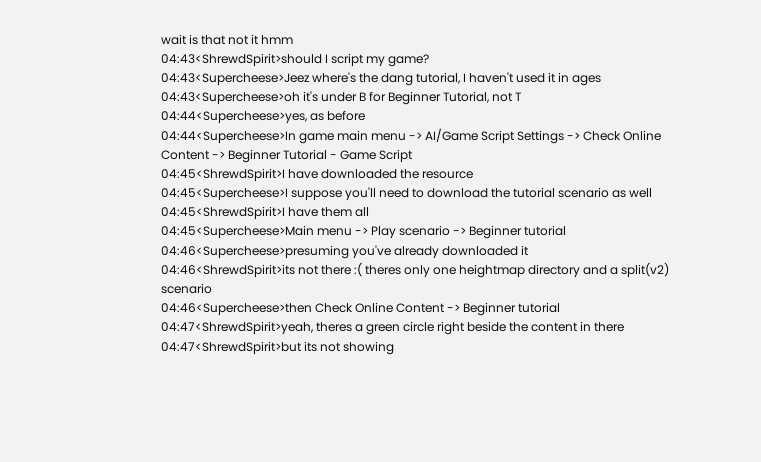wait is that not it hmm
04:43<ShrewdSpirit>should I script my game?
04:43<Supercheese>Jeez where's the dang tutorial, I haven't used it in ages
04:43<Supercheese>oh it's under B for Beginner Tutorial, not T
04:44<Supercheese>yes, as before
04:44<Supercheese>In game main menu -> AI/Game Script Settings -> Check Online Content -> Beginner Tutorial - Game Script
04:45<ShrewdSpirit>I have downloaded the resource
04:45<Supercheese>I suppose you'll need to download the tutorial scenario as well
04:45<ShrewdSpirit>I have them all
04:45<Supercheese>Main menu -> Play scenario -> Beginner tutorial
04:46<Supercheese>presuming you've already downloaded it
04:46<ShrewdSpirit>its not there :( theres only one heightmap directory and a split(v2) scenario
04:46<Supercheese>then Check Online Content -> Beginner tutorial
04:47<ShrewdSpirit>yeah, theres a green circle right beside the content in there
04:47<ShrewdSpirit>but its not showing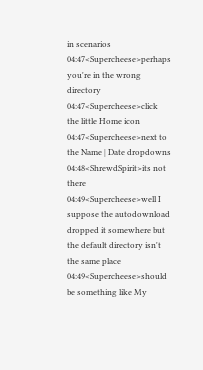in scenarios
04:47<Supercheese>perhaps you're in the wrong directory
04:47<Supercheese>click the little Home icon
04:47<Supercheese>next to the Name | Date dropdowns
04:48<ShrewdSpirit>its not there
04:49<Supercheese>well I suppose the autodownload dropped it somewhere but the default directory isn't the same place
04:49<Supercheese>should be something like My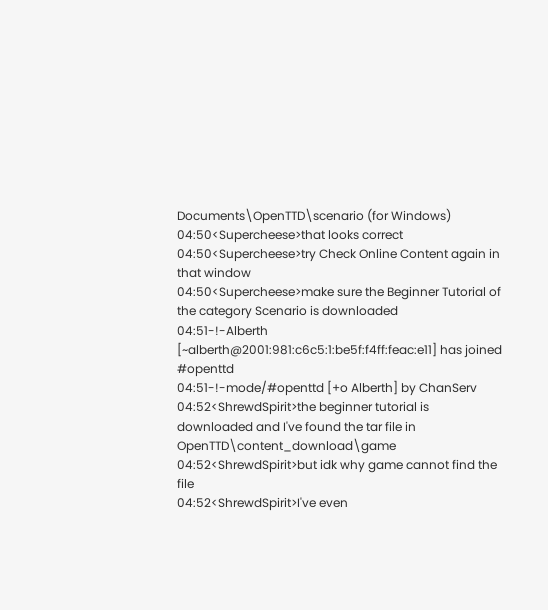Documents\OpenTTD\scenario (for Windows)
04:50<Supercheese>that looks correct
04:50<Supercheese>try Check Online Content again in that window
04:50<Supercheese>make sure the Beginner Tutorial of the category Scenario is downloaded
04:51-!-Alberth [~alberth@2001:981:c6c5:1:be5f:f4ff:feac:e11] has joined #openttd
04:51-!-mode/#openttd [+o Alberth] by ChanServ
04:52<ShrewdSpirit>the beginner tutorial is downloaded and I've found the tar file in OpenTTD\content_download\game
04:52<ShrewdSpirit>but idk why game cannot find the file
04:52<ShrewdSpirit>I've even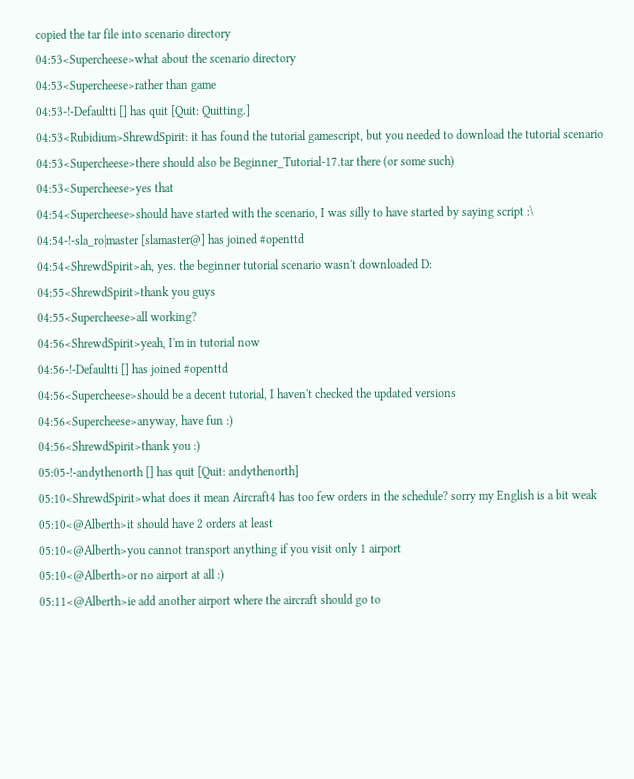copied the tar file into scenario directory
04:53<Supercheese>what about the scenario directory
04:53<Supercheese>rather than game
04:53-!-Defaultti [] has quit [Quit: Quitting.]
04:53<Rubidium>ShrewdSpirit: it has found the tutorial gamescript, but you needed to download the tutorial scenario
04:53<Supercheese>there should also be Beginner_Tutorial-17.tar there (or some such)
04:53<Supercheese>yes that
04:54<Supercheese>should have started with the scenario, I was silly to have started by saying script :\
04:54-!-sla_ro|master [slamaster@] has joined #openttd
04:54<ShrewdSpirit>ah, yes. the beginner tutorial scenario wasn't downloaded D:
04:55<ShrewdSpirit>thank you guys
04:55<Supercheese>all working?
04:56<ShrewdSpirit>yeah, I'm in tutorial now
04:56-!-Defaultti [] has joined #openttd
04:56<Supercheese>should be a decent tutorial, I haven't checked the updated versions
04:56<Supercheese>anyway, have fun :)
04:56<ShrewdSpirit>thank you :)
05:05-!-andythenorth [] has quit [Quit: andythenorth]
05:10<ShrewdSpirit>what does it mean Aircraft4 has too few orders in the schedule? sorry my English is a bit weak
05:10<@Alberth>it should have 2 orders at least
05:10<@Alberth>you cannot transport anything if you visit only 1 airport
05:10<@Alberth>or no airport at all :)
05:11<@Alberth>ie add another airport where the aircraft should go to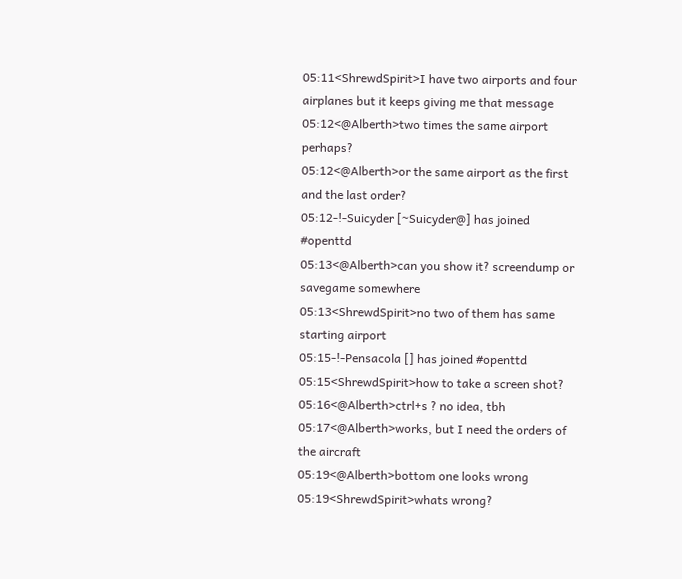05:11<ShrewdSpirit>I have two airports and four airplanes but it keeps giving me that message
05:12<@Alberth>two times the same airport perhaps?
05:12<@Alberth>or the same airport as the first and the last order?
05:12-!-Suicyder [~Suicyder@] has joined #openttd
05:13<@Alberth>can you show it? screendump or savegame somewhere
05:13<ShrewdSpirit>no two of them has same starting airport
05:15-!-Pensacola [] has joined #openttd
05:15<ShrewdSpirit>how to take a screen shot?
05:16<@Alberth>ctrl+s ? no idea, tbh
05:17<@Alberth>works, but I need the orders of the aircraft
05:19<@Alberth>bottom one looks wrong
05:19<ShrewdSpirit>whats wrong?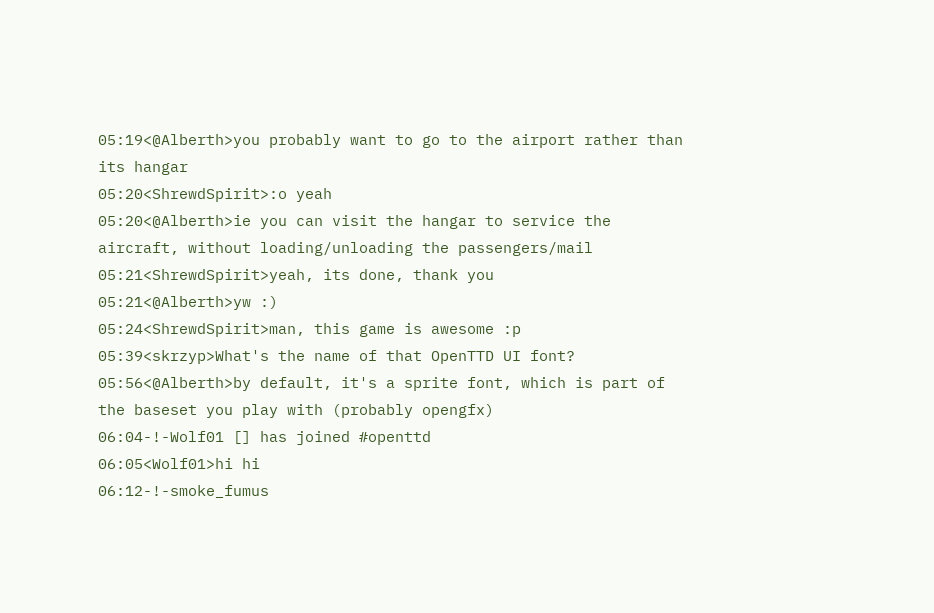05:19<@Alberth>you probably want to go to the airport rather than its hangar
05:20<ShrewdSpirit>:o yeah
05:20<@Alberth>ie you can visit the hangar to service the aircraft, without loading/unloading the passengers/mail
05:21<ShrewdSpirit>yeah, its done, thank you
05:21<@Alberth>yw :)
05:24<ShrewdSpirit>man, this game is awesome :p
05:39<skrzyp>What's the name of that OpenTTD UI font?
05:56<@Alberth>by default, it's a sprite font, which is part of the baseset you play with (probably opengfx)
06:04-!-Wolf01 [] has joined #openttd
06:05<Wolf01>hi hi
06:12-!-smoke_fumus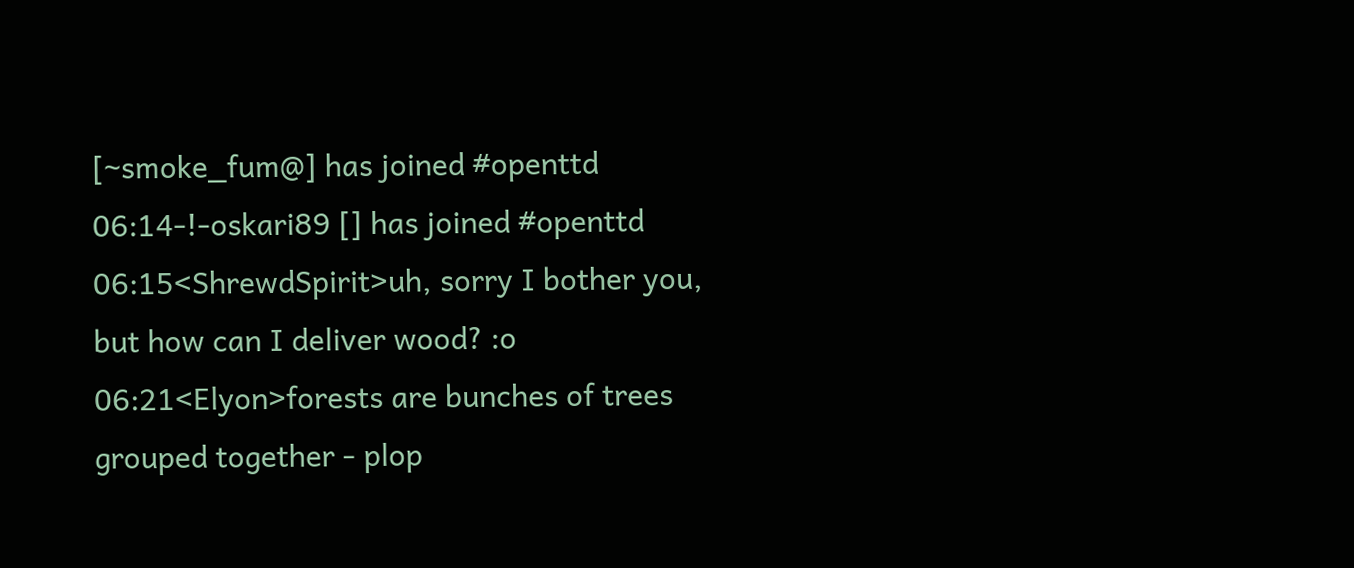[~smoke_fum@] has joined #openttd
06:14-!-oskari89 [] has joined #openttd
06:15<ShrewdSpirit>uh, sorry I bother you, but how can I deliver wood? :o
06:21<Elyon>forests are bunches of trees grouped together - plop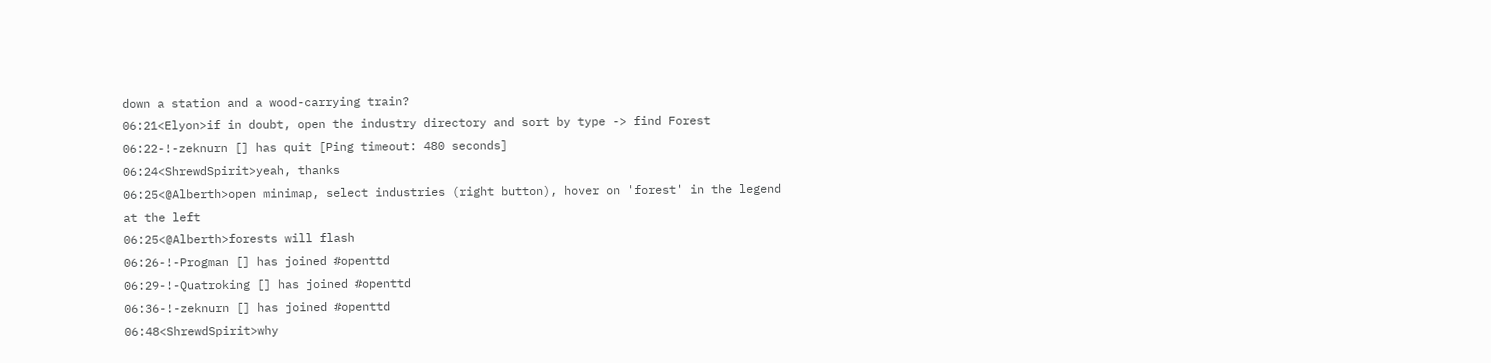down a station and a wood-carrying train?
06:21<Elyon>if in doubt, open the industry directory and sort by type -> find Forest
06:22-!-zeknurn [] has quit [Ping timeout: 480 seconds]
06:24<ShrewdSpirit>yeah, thanks
06:25<@Alberth>open minimap, select industries (right button), hover on 'forest' in the legend at the left
06:25<@Alberth>forests will flash
06:26-!-Progman [] has joined #openttd
06:29-!-Quatroking [] has joined #openttd
06:36-!-zeknurn [] has joined #openttd
06:48<ShrewdSpirit>why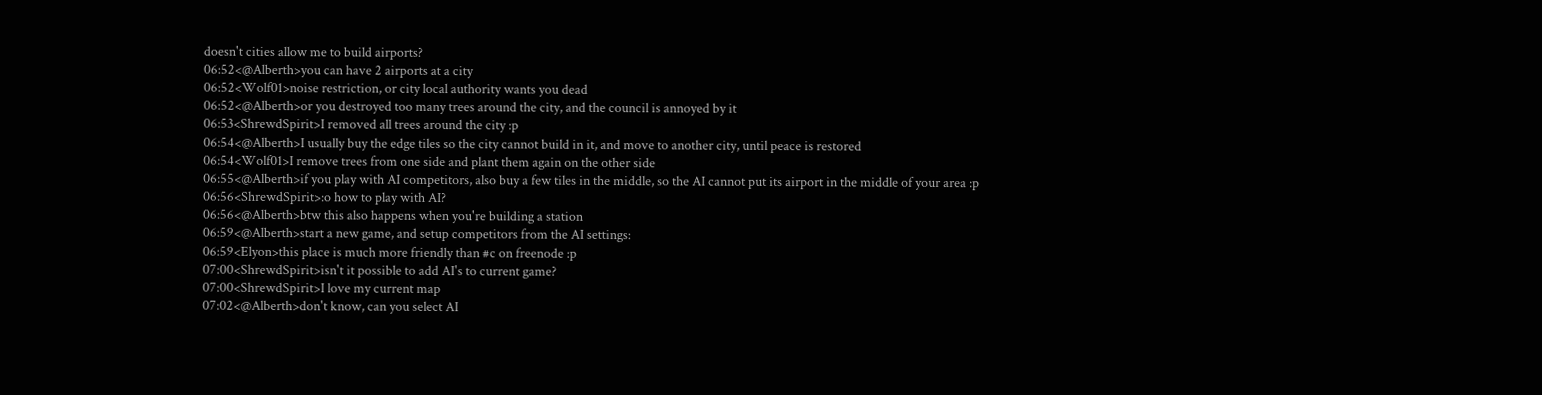doesn't cities allow me to build airports?
06:52<@Alberth>you can have 2 airports at a city
06:52<Wolf01>noise restriction, or city local authority wants you dead
06:52<@Alberth>or you destroyed too many trees around the city, and the council is annoyed by it
06:53<ShrewdSpirit>I removed all trees around the city :p
06:54<@Alberth>I usually buy the edge tiles so the city cannot build in it, and move to another city, until peace is restored
06:54<Wolf01>I remove trees from one side and plant them again on the other side
06:55<@Alberth>if you play with AI competitors, also buy a few tiles in the middle, so the AI cannot put its airport in the middle of your area :p
06:56<ShrewdSpirit>:o how to play with AI?
06:56<@Alberth>btw this also happens when you're building a station
06:59<@Alberth>start a new game, and setup competitors from the AI settings:
06:59<Elyon>this place is much more friendly than #c on freenode :p
07:00<ShrewdSpirit>isn't it possible to add AI's to current game?
07:00<ShrewdSpirit>I love my current map
07:02<@Alberth>don't know, can you select AI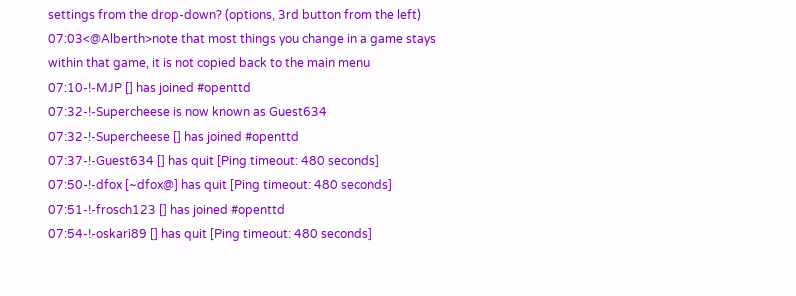settings from the drop-down? (options, 3rd button from the left)
07:03<@Alberth>note that most things you change in a game stays within that game, it is not copied back to the main menu
07:10-!-MJP [] has joined #openttd
07:32-!-Supercheese is now known as Guest634
07:32-!-Supercheese [] has joined #openttd
07:37-!-Guest634 [] has quit [Ping timeout: 480 seconds]
07:50-!-dfox [~dfox@] has quit [Ping timeout: 480 seconds]
07:51-!-frosch123 [] has joined #openttd
07:54-!-oskari89 [] has quit [Ping timeout: 480 seconds]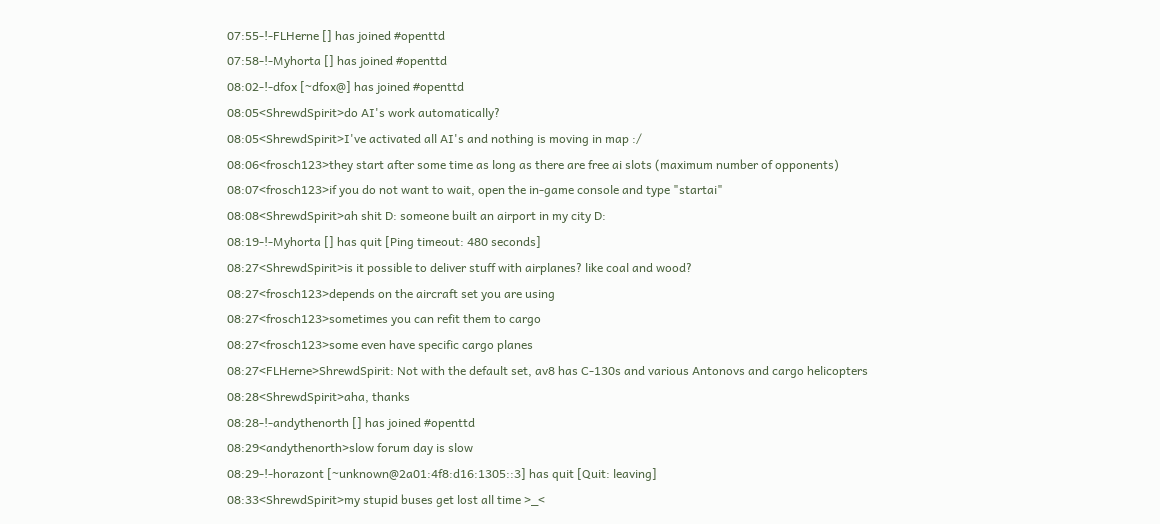07:55-!-FLHerne [] has joined #openttd
07:58-!-Myhorta [] has joined #openttd
08:02-!-dfox [~dfox@] has joined #openttd
08:05<ShrewdSpirit>do AI's work automatically?
08:05<ShrewdSpirit>I've activated all AI's and nothing is moving in map :/
08:06<frosch123>they start after some time as long as there are free ai slots (maximum number of opponents)
08:07<frosch123>if you do not want to wait, open the in-game console and type "startai"
08:08<ShrewdSpirit>ah shit D: someone built an airport in my city D:
08:19-!-Myhorta [] has quit [Ping timeout: 480 seconds]
08:27<ShrewdSpirit>is it possible to deliver stuff with airplanes? like coal and wood?
08:27<frosch123>depends on the aircraft set you are using
08:27<frosch123>sometimes you can refit them to cargo
08:27<frosch123>some even have specific cargo planes
08:27<FLHerne>ShrewdSpirit: Not with the default set, av8 has C-130s and various Antonovs and cargo helicopters
08:28<ShrewdSpirit>aha, thanks
08:28-!-andythenorth [] has joined #openttd
08:29<andythenorth>slow forum day is slow
08:29-!-horazont [~unknown@2a01:4f8:d16:1305::3] has quit [Quit: leaving]
08:33<ShrewdSpirit>my stupid buses get lost all time >_<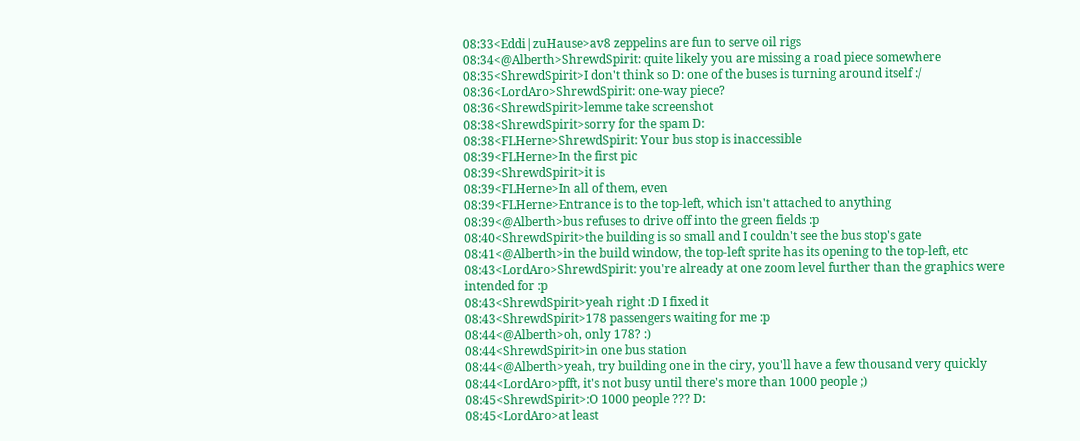08:33<Eddi|zuHause>av8 zeppelins are fun to serve oil rigs
08:34<@Alberth>ShrewdSpirit: quite likely you are missing a road piece somewhere
08:35<ShrewdSpirit>I don't think so D: one of the buses is turning around itself :/
08:36<LordAro>ShrewdSpirit: one-way piece?
08:36<ShrewdSpirit>lemme take screenshot
08:38<ShrewdSpirit>sorry for the spam D:
08:38<FLHerne>ShrewdSpirit: Your bus stop is inaccessible
08:39<FLHerne>In the first pic
08:39<ShrewdSpirit>it is
08:39<FLHerne>In all of them, even
08:39<FLHerne>Entrance is to the top-left, which isn't attached to anything
08:39<@Alberth>bus refuses to drive off into the green fields :p
08:40<ShrewdSpirit>the building is so small and I couldn't see the bus stop's gate
08:41<@Alberth>in the build window, the top-left sprite has its opening to the top-left, etc
08:43<LordAro>ShrewdSpirit: you're already at one zoom level further than the graphics were intended for :p
08:43<ShrewdSpirit>yeah right :D I fixed it
08:43<ShrewdSpirit>178 passengers waiting for me :p
08:44<@Alberth>oh, only 178? :)
08:44<ShrewdSpirit>in one bus station
08:44<@Alberth>yeah, try building one in the ciry, you'll have a few thousand very quickly
08:44<LordAro>pfft, it's not busy until there's more than 1000 people ;)
08:45<ShrewdSpirit>:O 1000 people ??? D:
08:45<LordAro>at least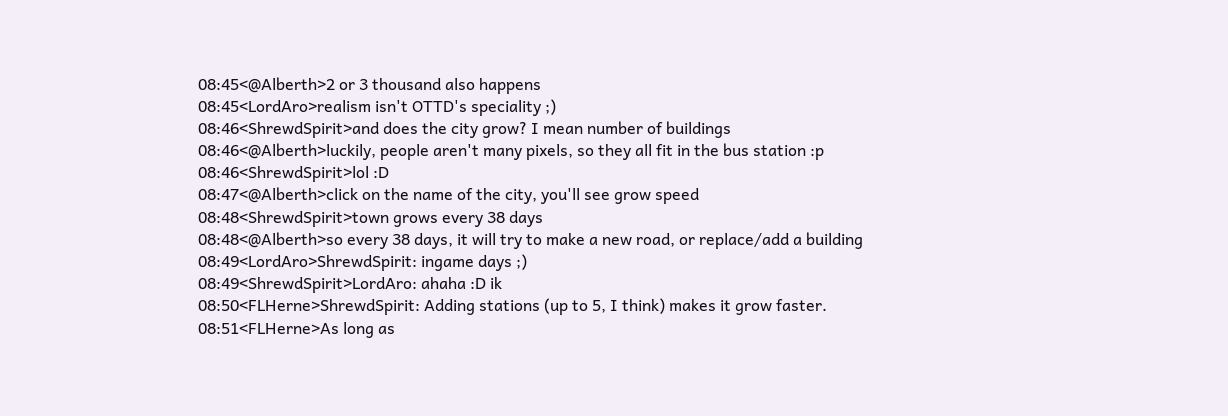08:45<@Alberth>2 or 3 thousand also happens
08:45<LordAro>realism isn't OTTD's speciality ;)
08:46<ShrewdSpirit>and does the city grow? I mean number of buildings
08:46<@Alberth>luckily, people aren't many pixels, so they all fit in the bus station :p
08:46<ShrewdSpirit>lol :D
08:47<@Alberth>click on the name of the city, you'll see grow speed
08:48<ShrewdSpirit>town grows every 38 days
08:48<@Alberth>so every 38 days, it will try to make a new road, or replace/add a building
08:49<LordAro>ShrewdSpirit: ingame days ;)
08:49<ShrewdSpirit>LordAro: ahaha :D ik
08:50<FLHerne>ShrewdSpirit: Adding stations (up to 5, I think) makes it grow faster.
08:51<FLHerne>As long as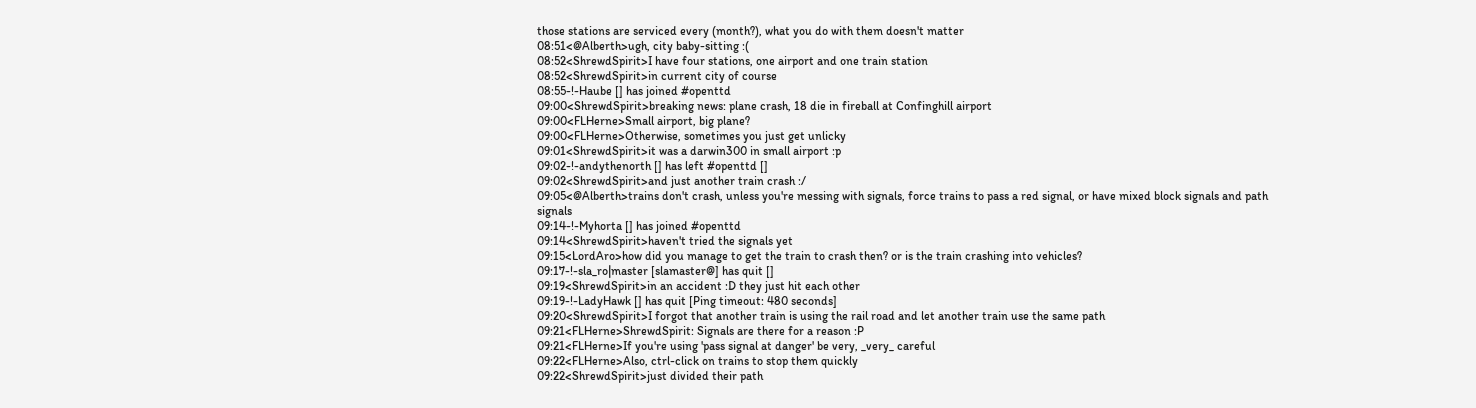those stations are serviced every (month?), what you do with them doesn't matter
08:51<@Alberth>ugh, city baby-sitting :(
08:52<ShrewdSpirit>I have four stations, one airport and one train station
08:52<ShrewdSpirit>in current city of course
08:55-!-Haube [] has joined #openttd
09:00<ShrewdSpirit>breaking news: plane crash, 18 die in fireball at Confinghill airport
09:00<FLHerne>Small airport, big plane?
09:00<FLHerne>Otherwise, sometimes you just get unlicky
09:01<ShrewdSpirit>it was a darwin300 in small airport :p
09:02-!-andythenorth [] has left #openttd []
09:02<ShrewdSpirit>and just another train crash :/
09:05<@Alberth>trains don't crash, unless you're messing with signals, force trains to pass a red signal, or have mixed block signals and path signals
09:14-!-Myhorta [] has joined #openttd
09:14<ShrewdSpirit>haven't tried the signals yet
09:15<LordAro>how did you manage to get the train to crash then? or is the train crashing into vehicles?
09:17-!-sla_ro|master [slamaster@] has quit []
09:19<ShrewdSpirit>in an accident :D they just hit each other
09:19-!-LadyHawk [] has quit [Ping timeout: 480 seconds]
09:20<ShrewdSpirit>I forgot that another train is using the rail road and let another train use the same path
09:21<FLHerne>ShrewdSpirit: Signals are there for a reason :P
09:21<FLHerne>If you're using 'pass signal at danger' be very, _very_ careful
09:22<FLHerne>Also, ctrl-click on trains to stop them quickly
09:22<ShrewdSpirit>just divided their path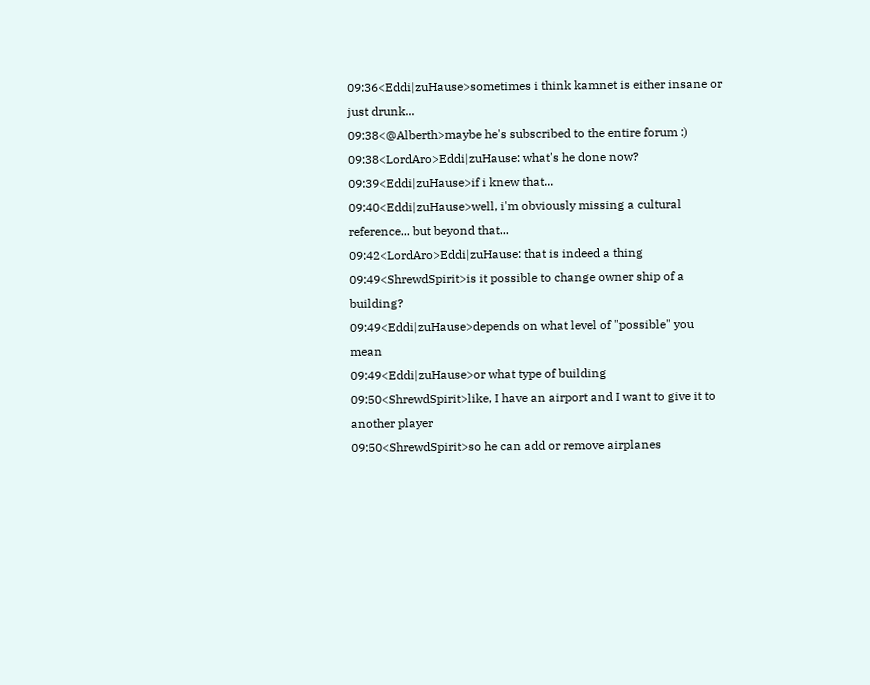09:36<Eddi|zuHause>sometimes i think kamnet is either insane or just drunk...
09:38<@Alberth>maybe he's subscribed to the entire forum :)
09:38<LordAro>Eddi|zuHause: what's he done now?
09:39<Eddi|zuHause>if i knew that...
09:40<Eddi|zuHause>well, i'm obviously missing a cultural reference... but beyond that...
09:42<LordAro>Eddi|zuHause: that is indeed a thing
09:49<ShrewdSpirit>is it possible to change owner ship of a building?
09:49<Eddi|zuHause>depends on what level of "possible" you mean
09:49<Eddi|zuHause>or what type of building
09:50<ShrewdSpirit>like, I have an airport and I want to give it to another player
09:50<ShrewdSpirit>so he can add or remove airplanes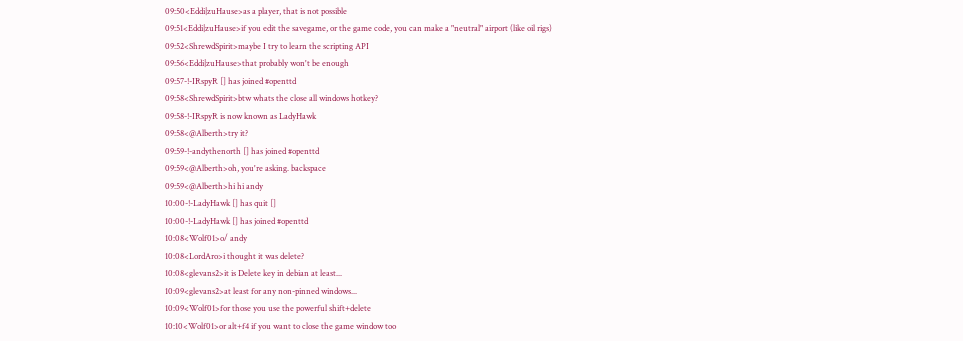09:50<Eddi|zuHause>as a player, that is not possible
09:51<Eddi|zuHause>if you edit the savegame, or the game code, you can make a "neutral" airport (like oil rigs)
09:52<ShrewdSpirit>maybe I try to learn the scripting API
09:56<Eddi|zuHause>that probably won't be enough
09:57-!-IRspyR [] has joined #openttd
09:58<ShrewdSpirit>btw whats the close all windows hotkey?
09:58-!-IRspyR is now known as LadyHawk
09:58<@Alberth>try it?
09:59-!-andythenorth [] has joined #openttd
09:59<@Alberth>oh, you're asking. backspace
09:59<@Alberth>hi hi andy
10:00-!-LadyHawk [] has quit []
10:00-!-LadyHawk [] has joined #openttd
10:08<Wolf01>o/ andy
10:08<LordAro>i thought it was delete?
10:08<glevans2>it is Delete key in debian at least...
10:09<glevans2>at least for any non-pinned windows...
10:09<Wolf01>for those you use the powerful shift+delete
10:10<Wolf01>or alt+f4 if you want to close the game window too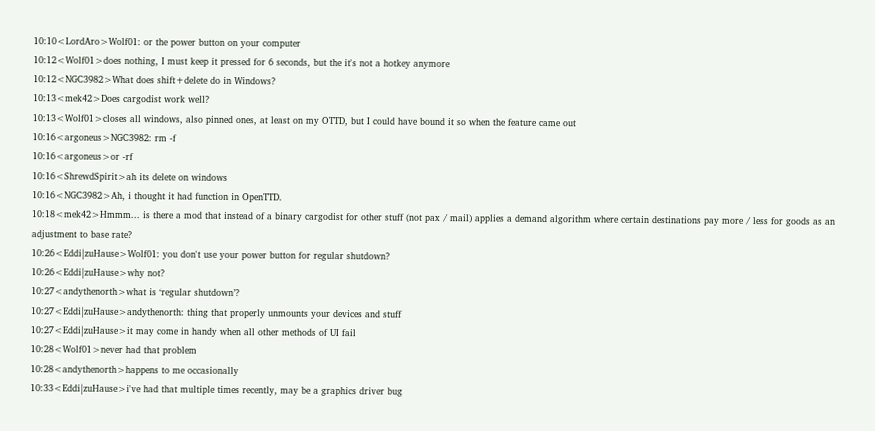10:10<LordAro>Wolf01: or the power button on your computer
10:12<Wolf01>does nothing, I must keep it pressed for 6 seconds, but the it's not a hotkey anymore
10:12<NGC3982>What does shift+delete do in Windows?
10:13<mek42>Does cargodist work well?
10:13<Wolf01>closes all windows, also pinned ones, at least on my OTTD, but I could have bound it so when the feature came out
10:16<argoneus>NGC3982: rm -f
10:16<argoneus>or -rf
10:16<ShrewdSpirit>ah its delete on windows
10:16<NGC3982>Ah, i thought it had function in OpenTTD.
10:18<mek42>Hmmm... is there a mod that instead of a binary cargodist for other stuff (not pax / mail) applies a demand algorithm where certain destinations pay more / less for goods as an adjustment to base rate?
10:26<Eddi|zuHause>Wolf01: you don't use your power button for regular shutdown?
10:26<Eddi|zuHause>why not?
10:27<andythenorth>what is ‘regular shutdown’?
10:27<Eddi|zuHause>andythenorth: thing that properly unmounts your devices and stuff
10:27<Eddi|zuHause>it may come in handy when all other methods of UI fail
10:28<Wolf01>never had that problem
10:28<andythenorth>happens to me occasionally
10:33<Eddi|zuHause>i've had that multiple times recently, may be a graphics driver bug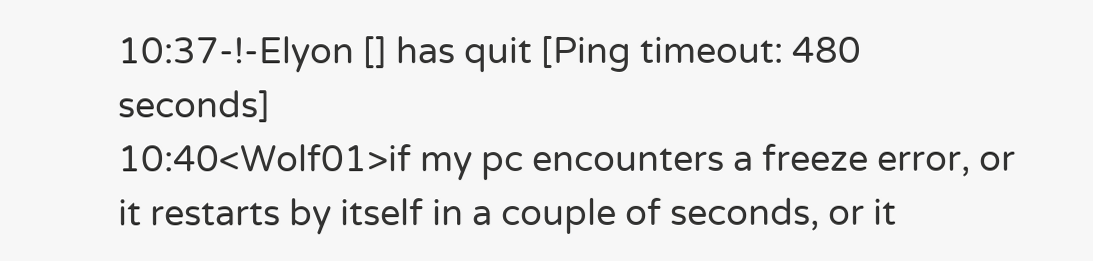10:37-!-Elyon [] has quit [Ping timeout: 480 seconds]
10:40<Wolf01>if my pc encounters a freeze error, or it restarts by itself in a couple of seconds, or it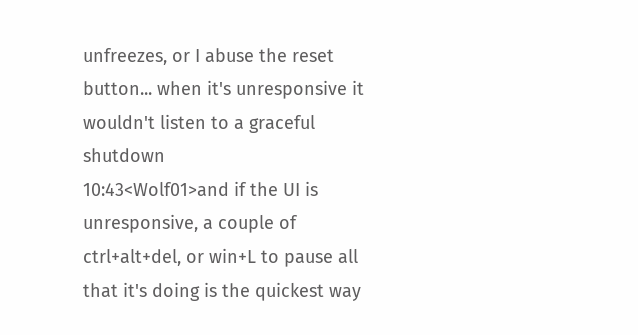unfreezes, or I abuse the reset button... when it's unresponsive it wouldn't listen to a graceful shutdown
10:43<Wolf01>and if the UI is unresponsive, a couple of ctrl+alt+del, or win+L to pause all that it's doing is the quickest way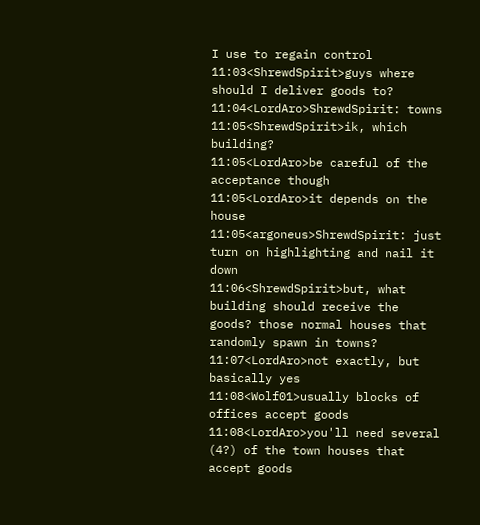I use to regain control
11:03<ShrewdSpirit>guys where should I deliver goods to?
11:04<LordAro>ShrewdSpirit: towns
11:05<ShrewdSpirit>ik, which building?
11:05<LordAro>be careful of the acceptance though
11:05<LordAro>it depends on the house
11:05<argoneus>ShrewdSpirit: just turn on highlighting and nail it down
11:06<ShrewdSpirit>but, what building should receive the goods? those normal houses that randomly spawn in towns?
11:07<LordAro>not exactly, but basically yes
11:08<Wolf01>usually blocks of offices accept goods
11:08<LordAro>you'll need several (4?) of the town houses that accept goods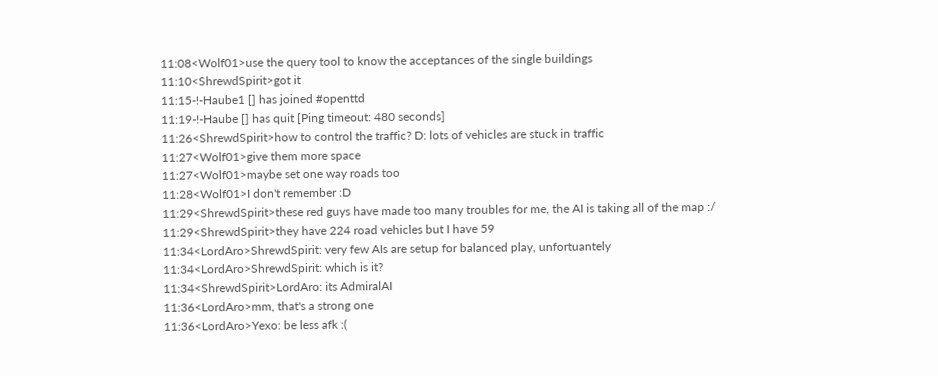11:08<Wolf01>use the query tool to know the acceptances of the single buildings
11:10<ShrewdSpirit>got it
11:15-!-Haube1 [] has joined #openttd
11:19-!-Haube [] has quit [Ping timeout: 480 seconds]
11:26<ShrewdSpirit>how to control the traffic? D: lots of vehicles are stuck in traffic
11:27<Wolf01>give them more space
11:27<Wolf01>maybe set one way roads too
11:28<Wolf01>I don't remember :D
11:29<ShrewdSpirit>these red guys have made too many troubles for me, the AI is taking all of the map :/
11:29<ShrewdSpirit>they have 224 road vehicles but I have 59
11:34<LordAro>ShrewdSpirit: very few AIs are setup for balanced play, unfortuantely
11:34<LordAro>ShrewdSpirit: which is it?
11:34<ShrewdSpirit>LordAro: its AdmiralAI
11:36<LordAro>mm, that's a strong one
11:36<LordAro>Yexo: be less afk :(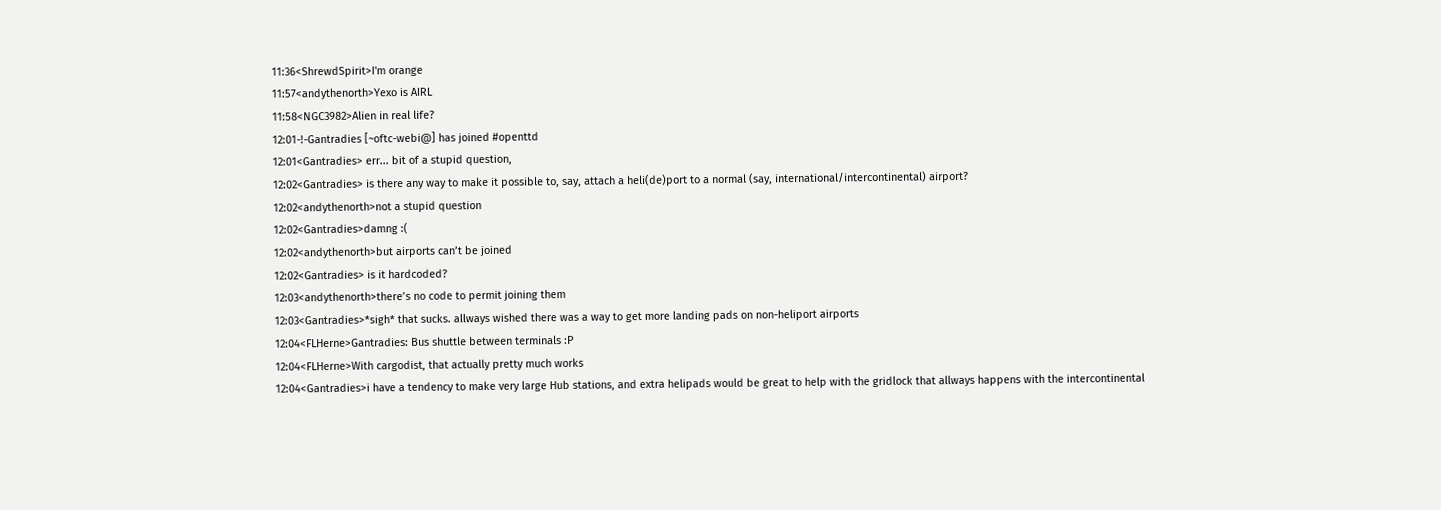11:36<ShrewdSpirit>I'm orange
11:57<andythenorth>Yexo is AIRL
11:58<NGC3982>Alien in real life?
12:01-!-Gantradies [~oftc-webi@] has joined #openttd
12:01<Gantradies> err... bit of a stupid question,
12:02<Gantradies> is there any way to make it possible to, say, attach a heli(de)port to a normal (say, international/intercontinental) airport?
12:02<andythenorth>not a stupid question
12:02<Gantradies>damng :(
12:02<andythenorth>but airports can’t be joined
12:02<Gantradies> is it hardcoded?
12:03<andythenorth>there’s no code to permit joining them
12:03<Gantradies>*sigh* that sucks. allways wished there was a way to get more landing pads on non-heliport airports
12:04<FLHerne>Gantradies: Bus shuttle between terminals :P
12:04<FLHerne>With cargodist, that actually pretty much works
12:04<Gantradies>i have a tendency to make very large Hub stations, and extra helipads would be great to help with the gridlock that allways happens with the intercontinental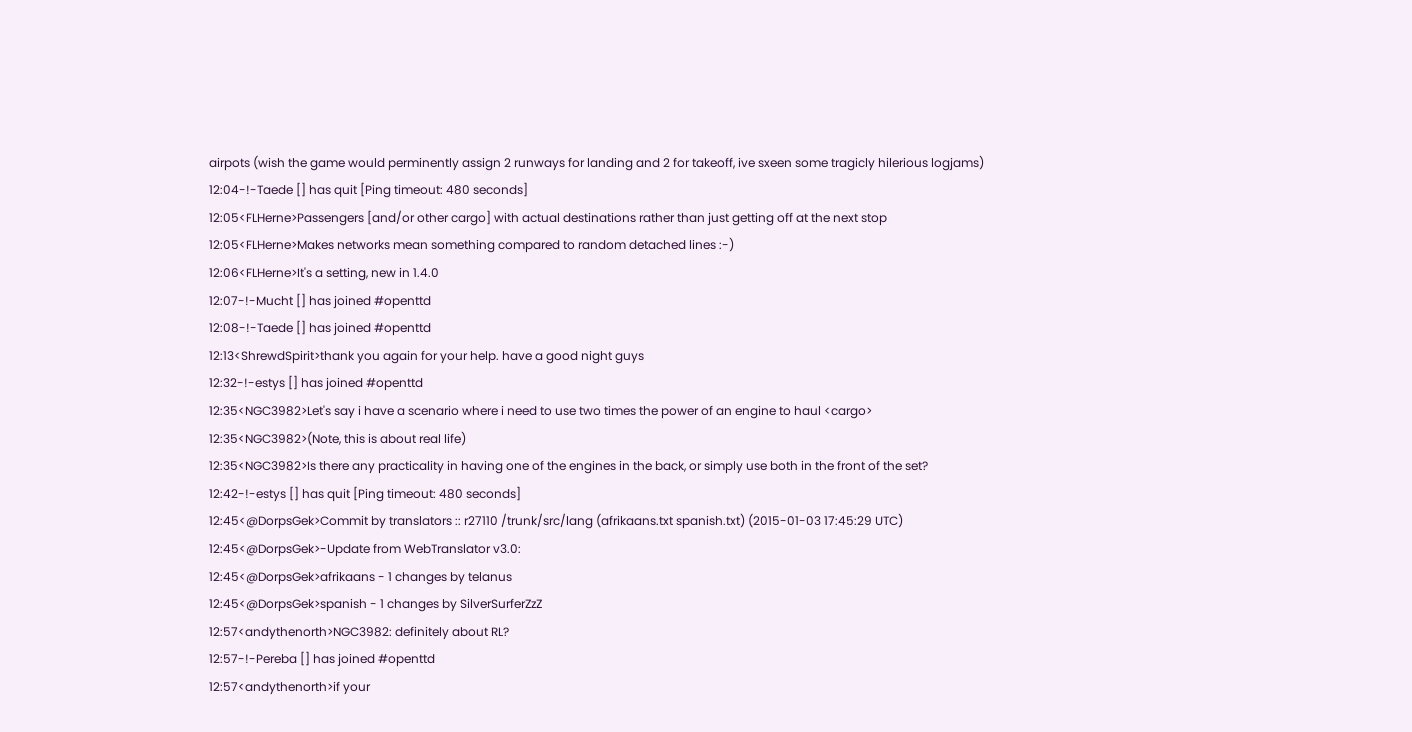airpots (wish the game would perminently assign 2 runways for landing and 2 for takeoff, ive sxeen some tragicly hilerious logjams)
12:04-!-Taede [] has quit [Ping timeout: 480 seconds]
12:05<FLHerne>Passengers [and/or other cargo] with actual destinations rather than just getting off at the next stop
12:05<FLHerne>Makes networks mean something compared to random detached lines :-)
12:06<FLHerne>It's a setting, new in 1.4.0
12:07-!-Mucht [] has joined #openttd
12:08-!-Taede [] has joined #openttd
12:13<ShrewdSpirit>thank you again for your help. have a good night guys
12:32-!-estys [] has joined #openttd
12:35<NGC3982>Let's say i have a scenario where i need to use two times the power of an engine to haul <cargo>
12:35<NGC3982>(Note, this is about real life)
12:35<NGC3982>Is there any practicality in having one of the engines in the back, or simply use both in the front of the set?
12:42-!-estys [] has quit [Ping timeout: 480 seconds]
12:45<@DorpsGek>Commit by translators :: r27110 /trunk/src/lang (afrikaans.txt spanish.txt) (2015-01-03 17:45:29 UTC)
12:45<@DorpsGek>-Update from WebTranslator v3.0:
12:45<@DorpsGek>afrikaans - 1 changes by telanus
12:45<@DorpsGek>spanish - 1 changes by SilverSurferZzZ
12:57<andythenorth>NGC3982: definitely about RL?
12:57-!-Pereba [] has joined #openttd
12:57<andythenorth>if your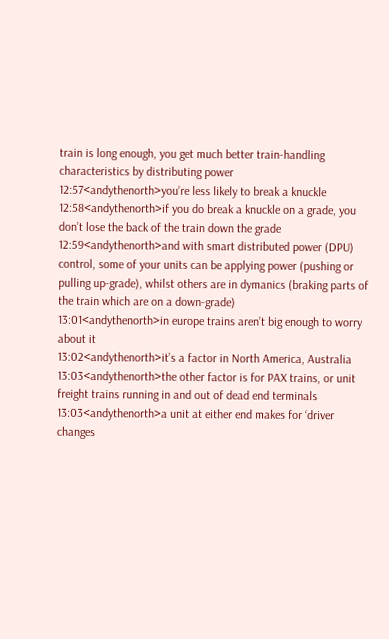train is long enough, you get much better train-handling characteristics by distributing power
12:57<andythenorth>you’re less likely to break a knuckle
12:58<andythenorth>if you do break a knuckle on a grade, you don’t lose the back of the train down the grade
12:59<andythenorth>and with smart distributed power (DPU) control, some of your units can be applying power (pushing or pulling up-grade), whilst others are in dymanics (braking parts of the train which are on a down-grade)
13:01<andythenorth>in europe trains aren’t big enough to worry about it
13:02<andythenorth>it’s a factor in North America, Australia
13:03<andythenorth>the other factor is for PAX trains, or unit freight trains running in and out of dead end terminals
13:03<andythenorth>a unit at either end makes for ‘driver changes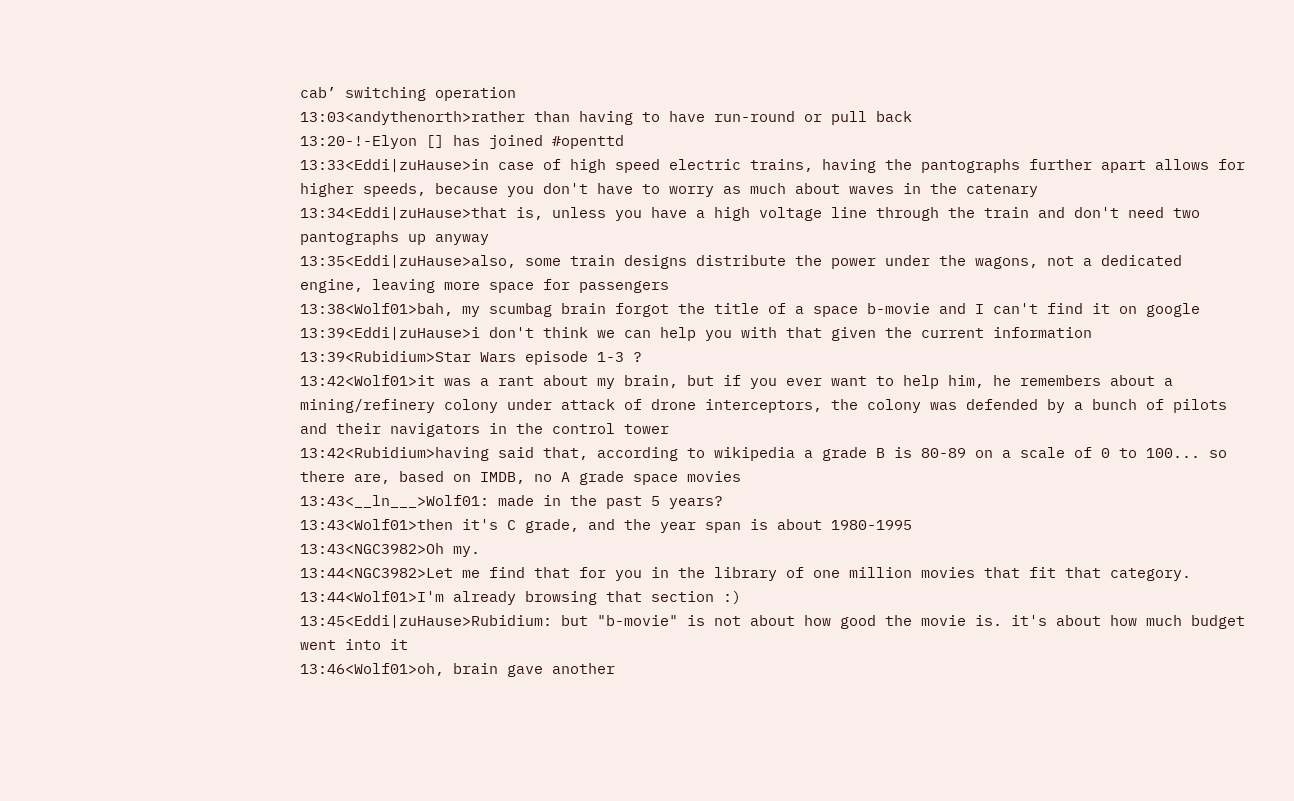cab’ switching operation
13:03<andythenorth>rather than having to have run-round or pull back
13:20-!-Elyon [] has joined #openttd
13:33<Eddi|zuHause>in case of high speed electric trains, having the pantographs further apart allows for higher speeds, because you don't have to worry as much about waves in the catenary
13:34<Eddi|zuHause>that is, unless you have a high voltage line through the train and don't need two pantographs up anyway
13:35<Eddi|zuHause>also, some train designs distribute the power under the wagons, not a dedicated engine, leaving more space for passengers
13:38<Wolf01>bah, my scumbag brain forgot the title of a space b-movie and I can't find it on google
13:39<Eddi|zuHause>i don't think we can help you with that given the current information
13:39<Rubidium>Star Wars episode 1-3 ?
13:42<Wolf01>it was a rant about my brain, but if you ever want to help him, he remembers about a mining/refinery colony under attack of drone interceptors, the colony was defended by a bunch of pilots and their navigators in the control tower
13:42<Rubidium>having said that, according to wikipedia a grade B is 80-89 on a scale of 0 to 100... so there are, based on IMDB, no A grade space movies
13:43<__ln___>Wolf01: made in the past 5 years?
13:43<Wolf01>then it's C grade, and the year span is about 1980-1995
13:43<NGC3982>Oh my.
13:44<NGC3982>Let me find that for you in the library of one million movies that fit that category.
13:44<Wolf01>I'm already browsing that section :)
13:45<Eddi|zuHause>Rubidium: but "b-movie" is not about how good the movie is. it's about how much budget went into it
13:46<Wolf01>oh, brain gave another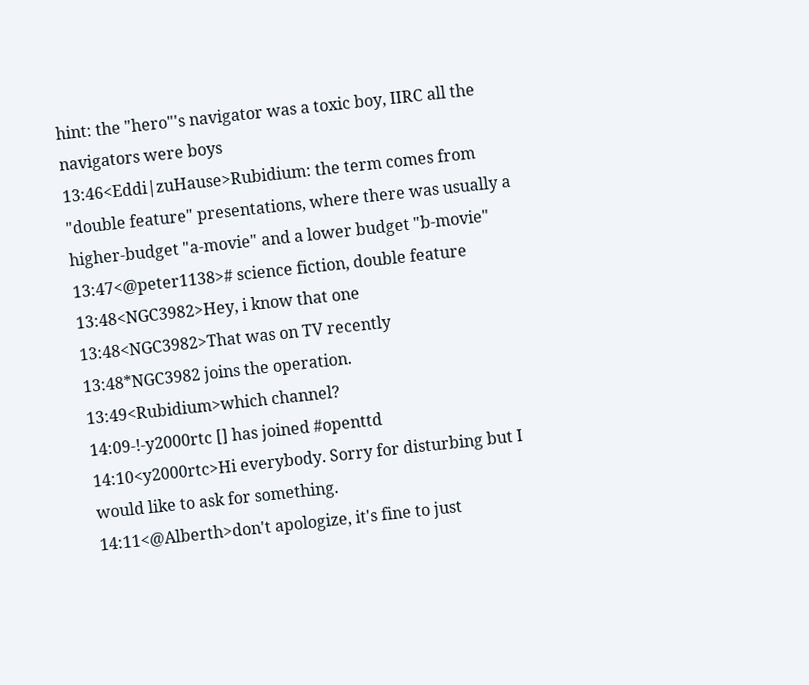hint: the "hero"'s navigator was a toxic boy, IIRC all the navigators were boys
13:46<Eddi|zuHause>Rubidium: the term comes from "double feature" presentations, where there was usually a higher-budget "a-movie" and a lower budget "b-movie"
13:47<@peter1138># science fiction, double feature
13:48<NGC3982>Hey, i know that one
13:48<NGC3982>That was on TV recently
13:48*NGC3982 joins the operation.
13:49<Rubidium>which channel?
14:09-!-y2000rtc [] has joined #openttd
14:10<y2000rtc>Hi everybody. Sorry for disturbing but I would like to ask for something.
14:11<@Alberth>don't apologize, it's fine to just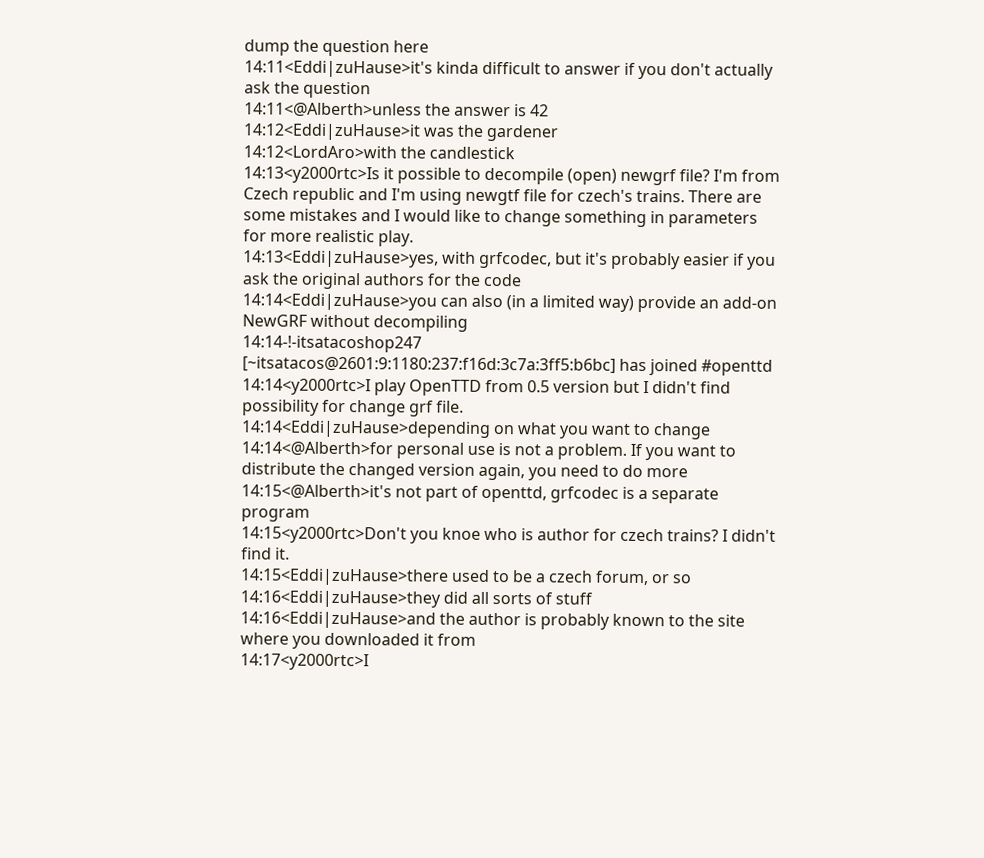dump the question here
14:11<Eddi|zuHause>it's kinda difficult to answer if you don't actually ask the question
14:11<@Alberth>unless the answer is 42
14:12<Eddi|zuHause>it was the gardener
14:12<LordAro>with the candlestick
14:13<y2000rtc>Is it possible to decompile (open) newgrf file? I'm from Czech republic and I'm using newgtf file for czech's trains. There are some mistakes and I would like to change something in parameters for more realistic play.
14:13<Eddi|zuHause>yes, with grfcodec, but it's probably easier if you ask the original authors for the code
14:14<Eddi|zuHause>you can also (in a limited way) provide an add-on NewGRF without decompiling
14:14-!-itsatacoshop247 [~itsatacos@2601:9:1180:237:f16d:3c7a:3ff5:b6bc] has joined #openttd
14:14<y2000rtc>I play OpenTTD from 0.5 version but I didn't find possibility for change grf file.
14:14<Eddi|zuHause>depending on what you want to change
14:14<@Alberth>for personal use is not a problem. If you want to distribute the changed version again, you need to do more
14:15<@Alberth>it's not part of openttd, grfcodec is a separate program
14:15<y2000rtc>Don't you knoe who is author for czech trains? I didn't find it.
14:15<Eddi|zuHause>there used to be a czech forum, or so
14:16<Eddi|zuHause>they did all sorts of stuff
14:16<Eddi|zuHause>and the author is probably known to the site where you downloaded it from
14:17<y2000rtc>I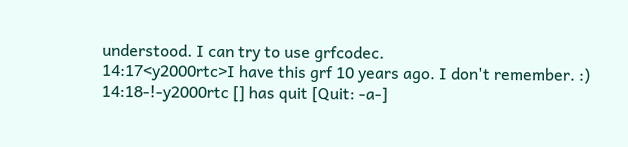understood. I can try to use grfcodec.
14:17<y2000rtc>I have this grf 10 years ago. I don't remember. :)
14:18-!-y2000rtc [] has quit [Quit: -a-]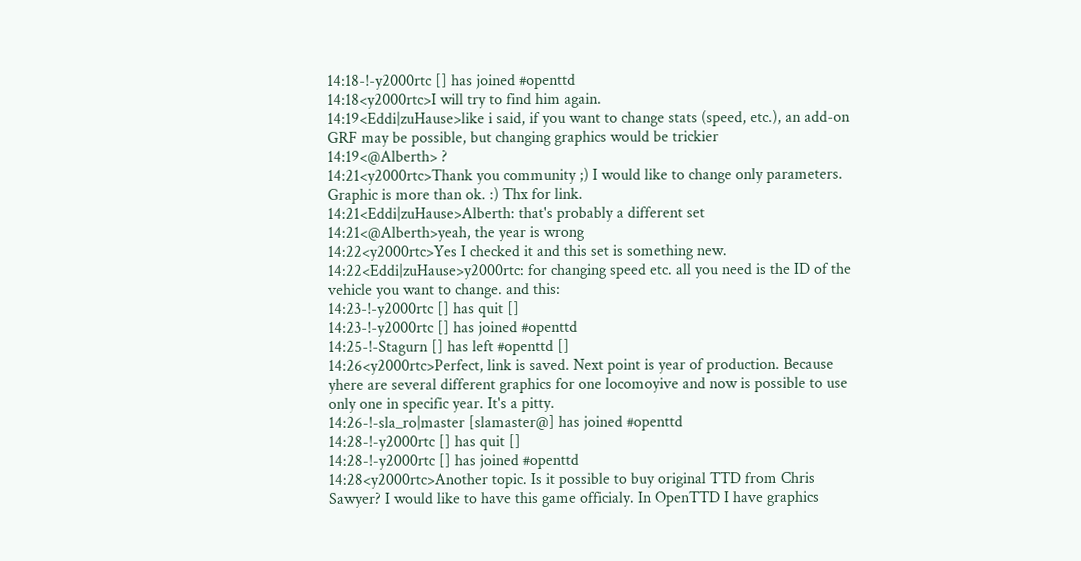14:18-!-y2000rtc [] has joined #openttd
14:18<y2000rtc>I will try to find him again.
14:19<Eddi|zuHause>like i said, if you want to change stats (speed, etc.), an add-on GRF may be possible, but changing graphics would be trickier
14:19<@Alberth> ?
14:21<y2000rtc>Thank you community ;) I would like to change only parameters. Graphic is more than ok. :) Thx for link.
14:21<Eddi|zuHause>Alberth: that's probably a different set
14:21<@Alberth>yeah, the year is wrong
14:22<y2000rtc>Yes I checked it and this set is something new.
14:22<Eddi|zuHause>y2000rtc: for changing speed etc. all you need is the ID of the vehicle you want to change. and this:
14:23-!-y2000rtc [] has quit []
14:23-!-y2000rtc [] has joined #openttd
14:25-!-Stagurn [] has left #openttd []
14:26<y2000rtc>Perfect, link is saved. Next point is year of production. Because yhere are several different graphics for one locomoyive and now is possible to use only one in specific year. It's a pitty.
14:26-!-sla_ro|master [slamaster@] has joined #openttd
14:28-!-y2000rtc [] has quit []
14:28-!-y2000rtc [] has joined #openttd
14:28<y2000rtc>Another topic. Is it possible to buy original TTD from Chris Sawyer? I would like to have this game officialy. In OpenTTD I have graphics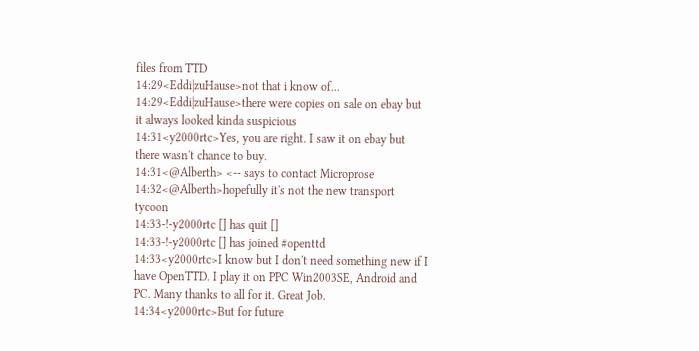files from TTD
14:29<Eddi|zuHause>not that i know of...
14:29<Eddi|zuHause>there were copies on sale on ebay but it always looked kinda suspicious
14:31<y2000rtc>Yes, you are right. I saw it on ebay but there wasn't chance to buy.
14:31<@Alberth> <-- says to contact Microprose
14:32<@Alberth>hopefully it's not the new transport tycoon
14:33-!-y2000rtc [] has quit []
14:33-!-y2000rtc [] has joined #openttd
14:33<y2000rtc>I know but I don't need something new if I have OpenTTD. I play it on PPC Win2003SE, Android and PC. Many thanks to all for it. Great Job.
14:34<y2000rtc>But for future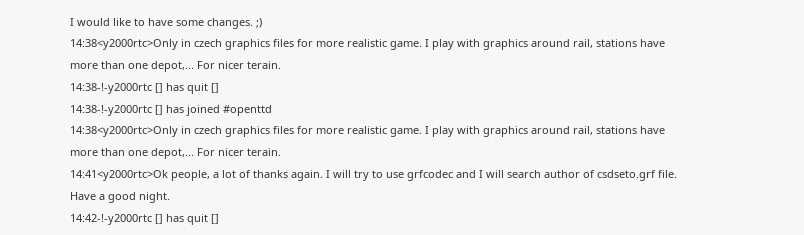I would like to have some changes. ;)
14:38<y2000rtc>Only in czech graphics files for more realistic game. I play with graphics around rail, stations have more than one depot,... For nicer terain.
14:38-!-y2000rtc [] has quit []
14:38-!-y2000rtc [] has joined #openttd
14:38<y2000rtc>Only in czech graphics files for more realistic game. I play with graphics around rail, stations have more than one depot,... For nicer terain.
14:41<y2000rtc>Ok people, a lot of thanks again. I will try to use grfcodec and I will search author of csdseto.grf file. Have a good night.
14:42-!-y2000rtc [] has quit []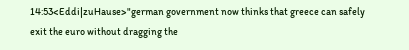14:53<Eddi|zuHause>"german government now thinks that greece can safely exit the euro without dragging the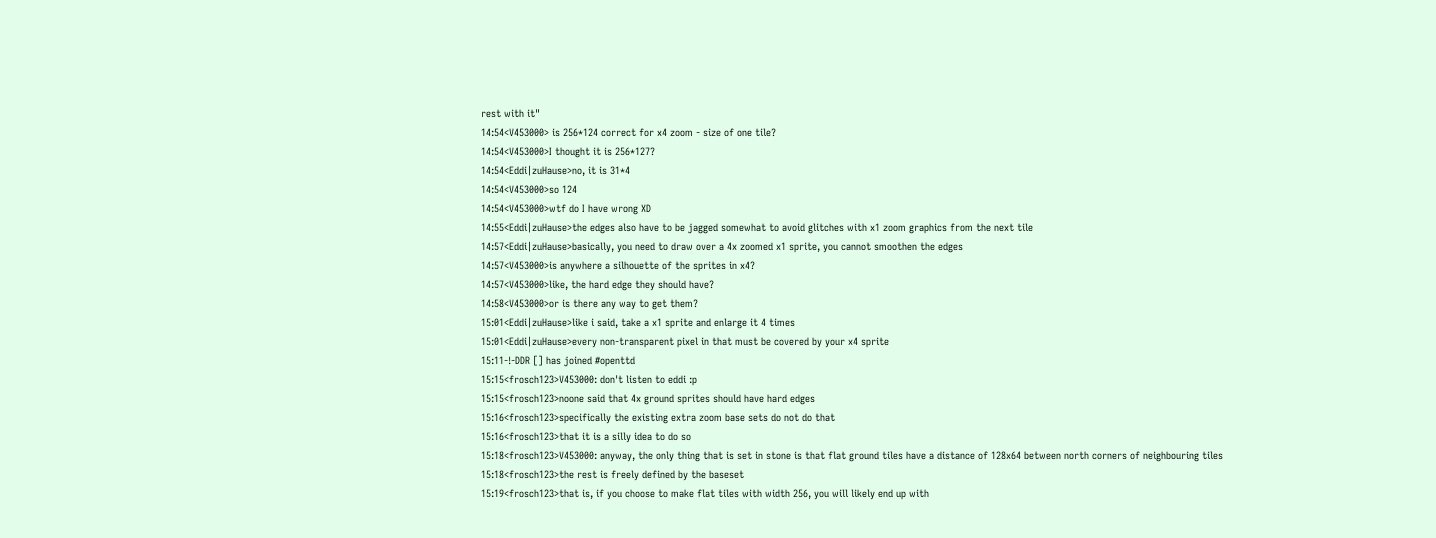rest with it"
14:54<V453000> is 256*124 correct for x4 zoom - size of one tile?
14:54<V453000>I thought it is 256*127?
14:54<Eddi|zuHause>no, it is 31*4
14:54<V453000>so 124
14:54<V453000>wtf do I have wrong XD
14:55<Eddi|zuHause>the edges also have to be jagged somewhat to avoid glitches with x1 zoom graphics from the next tile
14:57<Eddi|zuHause>basically, you need to draw over a 4x zoomed x1 sprite, you cannot smoothen the edges
14:57<V453000>is anywhere a silhouette of the sprites in x4?
14:57<V453000>like, the hard edge they should have?
14:58<V453000>or is there any way to get them?
15:01<Eddi|zuHause>like i said, take a x1 sprite and enlarge it 4 times
15:01<Eddi|zuHause>every non-transparent pixel in that must be covered by your x4 sprite
15:11-!-DDR [] has joined #openttd
15:15<frosch123>V453000: don't listen to eddi :p
15:15<frosch123>noone said that 4x ground sprites should have hard edges
15:16<frosch123>specifically the existing extra zoom base sets do not do that
15:16<frosch123>that it is a silly idea to do so
15:18<frosch123>V453000: anyway, the only thing that is set in stone is that flat ground tiles have a distance of 128x64 between north corners of neighbouring tiles
15:18<frosch123>the rest is freely defined by the baseset
15:19<frosch123>that is, if you choose to make flat tiles with width 256, you will likely end up with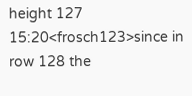height 127
15:20<frosch123>since in row 128 the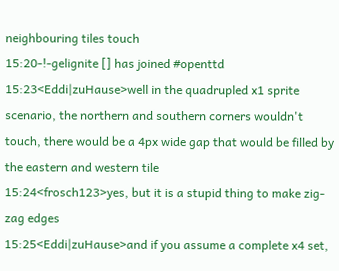neighbouring tiles touch
15:20-!-gelignite [] has joined #openttd
15:23<Eddi|zuHause>well in the quadrupled x1 sprite scenario, the northern and southern corners wouldn't touch, there would be a 4px wide gap that would be filled by the eastern and western tile
15:24<frosch123>yes, but it is a stupid thing to make zig-zag edges
15:25<Eddi|zuHause>and if you assume a complete x4 set,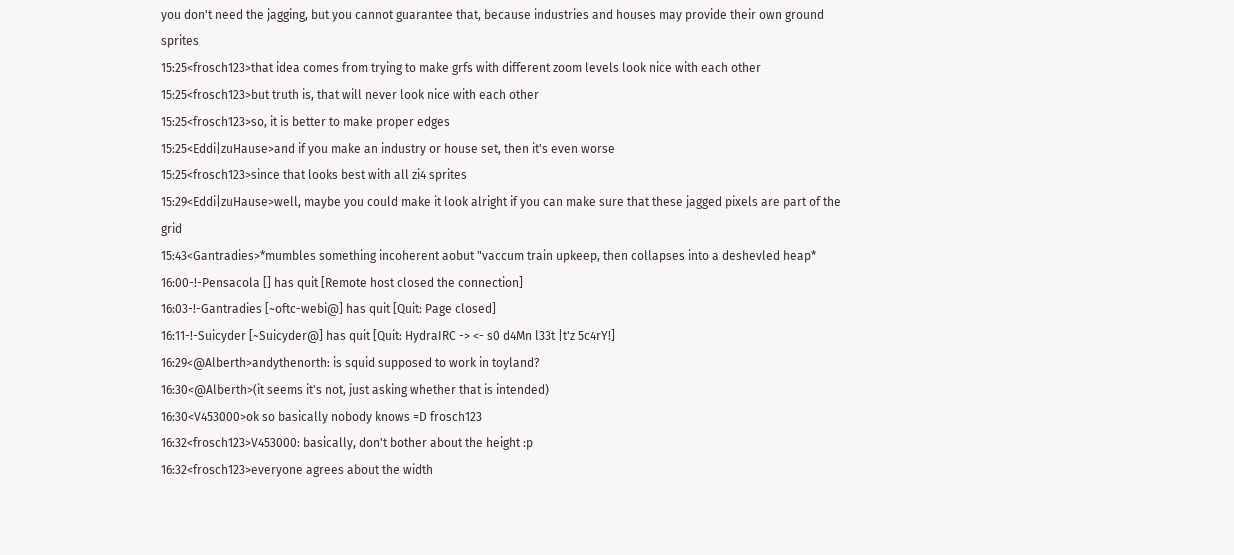you don't need the jagging, but you cannot guarantee that, because industries and houses may provide their own ground sprites
15:25<frosch123>that idea comes from trying to make grfs with different zoom levels look nice with each other
15:25<frosch123>but truth is, that will never look nice with each other
15:25<frosch123>so, it is better to make proper edges
15:25<Eddi|zuHause>and if you make an industry or house set, then it's even worse
15:25<frosch123>since that looks best with all zi4 sprites
15:29<Eddi|zuHause>well, maybe you could make it look alright if you can make sure that these jagged pixels are part of the grid
15:43<Gantradies>*mumbles something incoherent aobut "vaccum train upkeep, then collapses into a deshevled heap*
16:00-!-Pensacola [] has quit [Remote host closed the connection]
16:03-!-Gantradies [~oftc-webi@] has quit [Quit: Page closed]
16:11-!-Suicyder [~Suicyder@] has quit [Quit: HydraIRC -> <- s0 d4Mn l33t |t'z 5c4rY!]
16:29<@Alberth>andythenorth: is squid supposed to work in toyland?
16:30<@Alberth>(it seems it's not, just asking whether that is intended)
16:30<V453000>ok so basically nobody knows =D frosch123
16:32<frosch123>V453000: basically, don't bother about the height :p
16:32<frosch123>everyone agrees about the width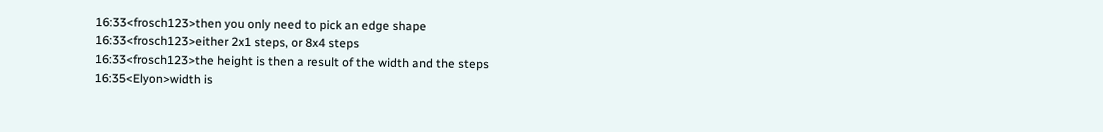16:33<frosch123>then you only need to pick an edge shape
16:33<frosch123>either 2x1 steps, or 8x4 steps
16:33<frosch123>the height is then a result of the width and the steps
16:35<Elyon>width is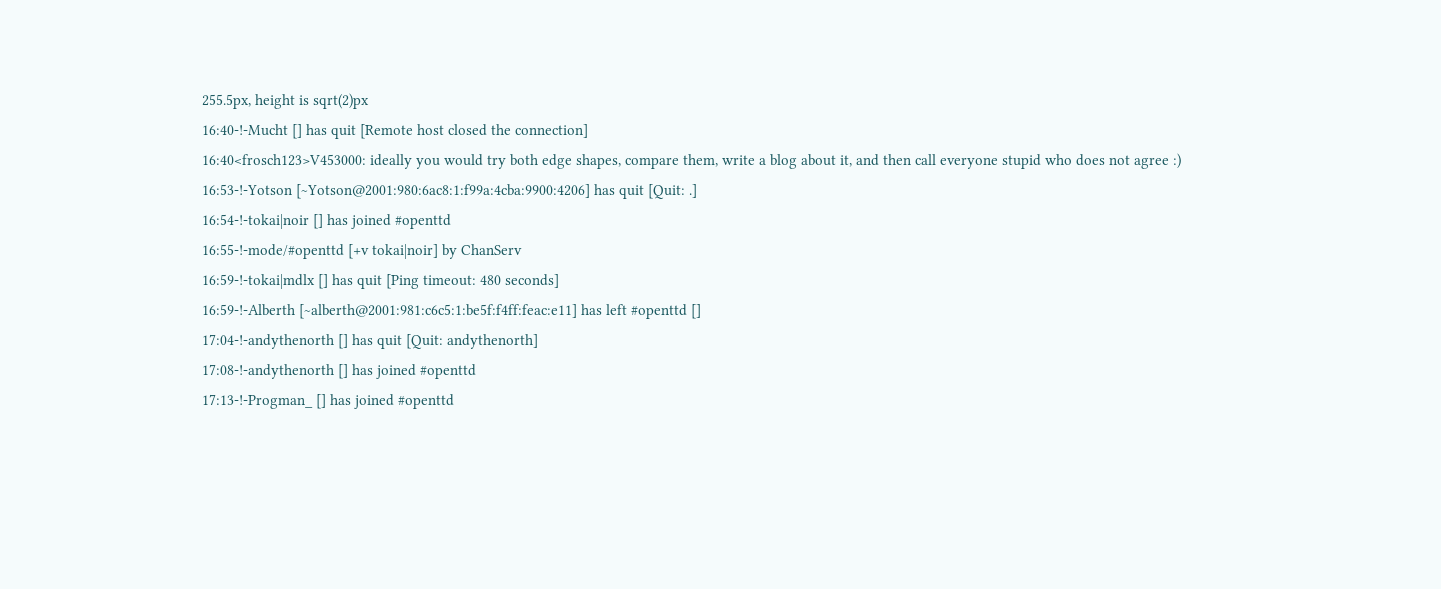255.5px, height is sqrt(2)px
16:40-!-Mucht [] has quit [Remote host closed the connection]
16:40<frosch123>V453000: ideally you would try both edge shapes, compare them, write a blog about it, and then call everyone stupid who does not agree :)
16:53-!-Yotson [~Yotson@2001:980:6ac8:1:f99a:4cba:9900:4206] has quit [Quit: .]
16:54-!-tokai|noir [] has joined #openttd
16:55-!-mode/#openttd [+v tokai|noir] by ChanServ
16:59-!-tokai|mdlx [] has quit [Ping timeout: 480 seconds]
16:59-!-Alberth [~alberth@2001:981:c6c5:1:be5f:f4ff:feac:e11] has left #openttd []
17:04-!-andythenorth [] has quit [Quit: andythenorth]
17:08-!-andythenorth [] has joined #openttd
17:13-!-Progman_ [] has joined #openttd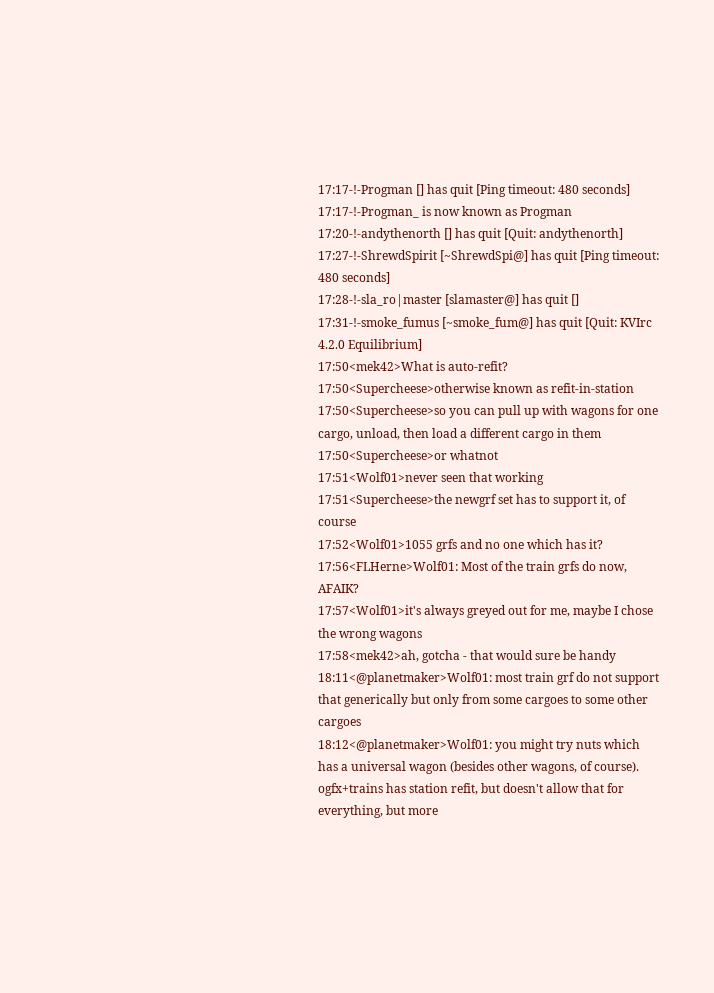17:17-!-Progman [] has quit [Ping timeout: 480 seconds]
17:17-!-Progman_ is now known as Progman
17:20-!-andythenorth [] has quit [Quit: andythenorth]
17:27-!-ShrewdSpirit [~ShrewdSpi@] has quit [Ping timeout: 480 seconds]
17:28-!-sla_ro|master [slamaster@] has quit []
17:31-!-smoke_fumus [~smoke_fum@] has quit [Quit: KVIrc 4.2.0 Equilibrium]
17:50<mek42>What is auto-refit?
17:50<Supercheese>otherwise known as refit-in-station
17:50<Supercheese>so you can pull up with wagons for one cargo, unload, then load a different cargo in them
17:50<Supercheese>or whatnot
17:51<Wolf01>never seen that working
17:51<Supercheese>the newgrf set has to support it, of course
17:52<Wolf01>1055 grfs and no one which has it?
17:56<FLHerne>Wolf01: Most of the train grfs do now, AFAIK?
17:57<Wolf01>it's always greyed out for me, maybe I chose the wrong wagons
17:58<mek42>ah, gotcha - that would sure be handy
18:11<@planetmaker>Wolf01: most train grf do not support that generically but only from some cargoes to some other cargoes
18:12<@planetmaker>Wolf01: you might try nuts which has a universal wagon (besides other wagons, of course). ogfx+trains has station refit, but doesn't allow that for everything, but more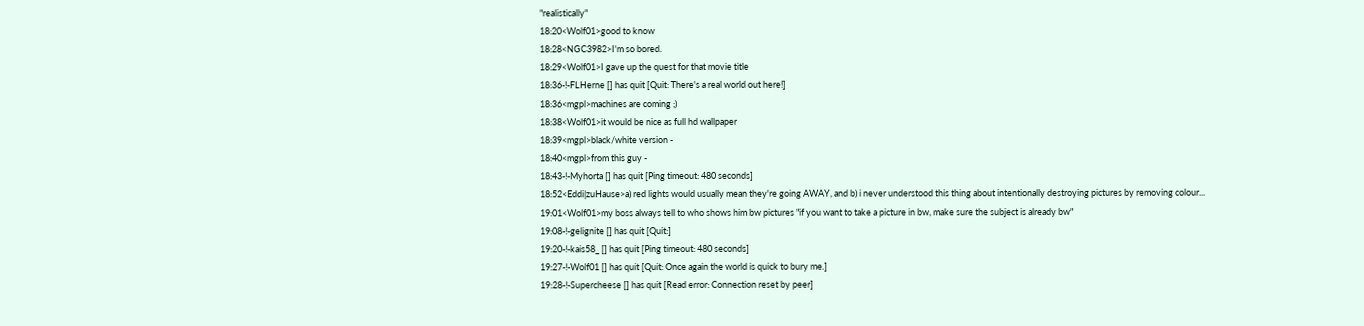"realistically"
18:20<Wolf01>good to know
18:28<NGC3982>I'm so bored.
18:29<Wolf01>I gave up the quest for that movie title
18:36-!-FLHerne [] has quit [Quit: There's a real world out here!]
18:36<mgpl>machines are coming ;)
18:38<Wolf01>it would be nice as full hd wallpaper
18:39<mgpl>black/white version -
18:40<mgpl>from this guy -
18:43-!-Myhorta [] has quit [Ping timeout: 480 seconds]
18:52<Eddi|zuHause>a) red lights would usually mean they're going AWAY, and b) i never understood this thing about intentionally destroying pictures by removing colour...
19:01<Wolf01>my boss always tell to who shows him bw pictures "if you want to take a picture in bw, make sure the subject is already bw"
19:08-!-gelignite [] has quit [Quit:]
19:20-!-kais58_ [] has quit [Ping timeout: 480 seconds]
19:27-!-Wolf01 [] has quit [Quit: Once again the world is quick to bury me.]
19:28-!-Supercheese [] has quit [Read error: Connection reset by peer]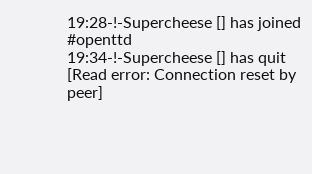19:28-!-Supercheese [] has joined #openttd
19:34-!-Supercheese [] has quit [Read error: Connection reset by peer]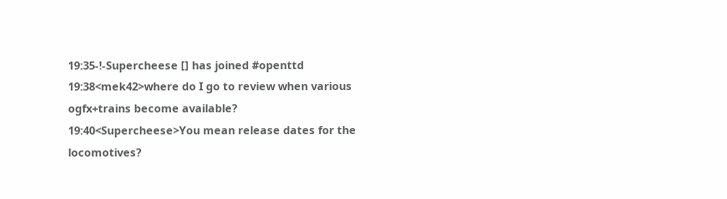19:35-!-Supercheese [] has joined #openttd
19:38<mek42>where do I go to review when various ogfx+trains become available?
19:40<Supercheese>You mean release dates for the locomotives?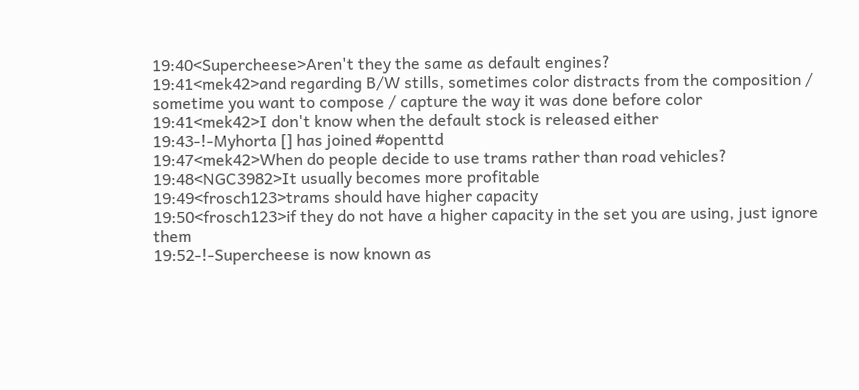19:40<Supercheese>Aren't they the same as default engines?
19:41<mek42>and regarding B/W stills, sometimes color distracts from the composition / sometime you want to compose / capture the way it was done before color
19:41<mek42>I don't know when the default stock is released either
19:43-!-Myhorta [] has joined #openttd
19:47<mek42>When do people decide to use trams rather than road vehicles?
19:48<NGC3982>It usually becomes more profitable
19:49<frosch123>trams should have higher capacity
19:50<frosch123>if they do not have a higher capacity in the set you are using, just ignore them
19:52-!-Supercheese is now known as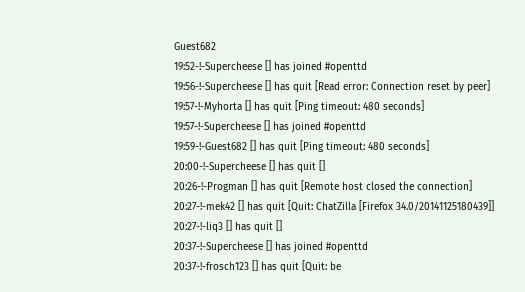Guest682
19:52-!-Supercheese [] has joined #openttd
19:56-!-Supercheese [] has quit [Read error: Connection reset by peer]
19:57-!-Myhorta [] has quit [Ping timeout: 480 seconds]
19:57-!-Supercheese [] has joined #openttd
19:59-!-Guest682 [] has quit [Ping timeout: 480 seconds]
20:00-!-Supercheese [] has quit []
20:26-!-Progman [] has quit [Remote host closed the connection]
20:27-!-mek42 [] has quit [Quit: ChatZilla [Firefox 34.0/20141125180439]]
20:27-!-liq3 [] has quit []
20:37-!-Supercheese [] has joined #openttd
20:37-!-frosch123 [] has quit [Quit: be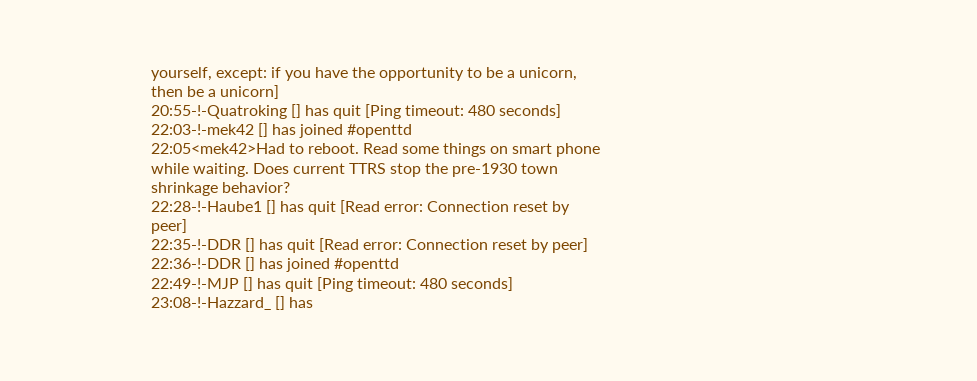yourself, except: if you have the opportunity to be a unicorn, then be a unicorn]
20:55-!-Quatroking [] has quit [Ping timeout: 480 seconds]
22:03-!-mek42 [] has joined #openttd
22:05<mek42>Had to reboot. Read some things on smart phone while waiting. Does current TTRS stop the pre-1930 town shrinkage behavior?
22:28-!-Haube1 [] has quit [Read error: Connection reset by peer]
22:35-!-DDR [] has quit [Read error: Connection reset by peer]
22:36-!-DDR [] has joined #openttd
22:49-!-MJP [] has quit [Ping timeout: 480 seconds]
23:08-!-Hazzard_ [] has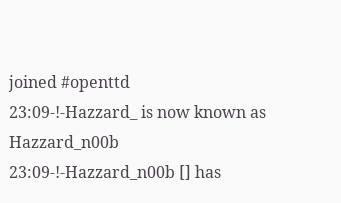joined #openttd
23:09-!-Hazzard_ is now known as Hazzard_n00b
23:09-!-Hazzard_n00b [] has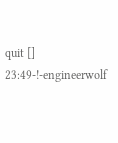quit []
23:49-!-engineerwolf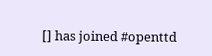[] has joined #openttd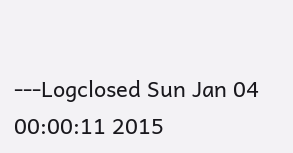---Logclosed Sun Jan 04 00:00:11 2015